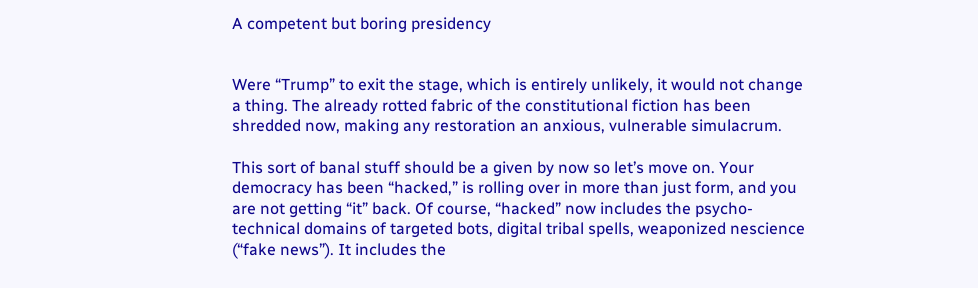A competent but boring presidency


Were “Trump” to exit the stage, which is entirely unlikely, it would not change a thing. The already rotted fabric of the constitutional fiction has been shredded now, making any restoration an anxious, vulnerable simulacrum.

This sort of banal stuff should be a given by now so let’s move on. Your democracy has been “hacked,” is rolling over in more than just form, and you are not getting “it” back. Of course, “hacked” now includes the psycho-technical domains of targeted bots, digital tribal spells, weaponized nescience (“fake news”). It includes the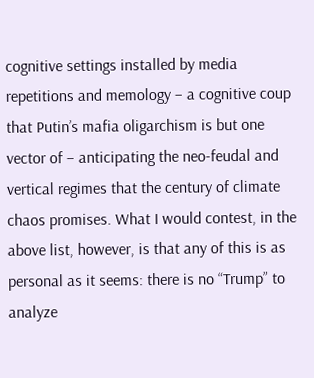cognitive settings installed by media repetitions and memology – a cognitive coup that Putin’s mafia oligarchism is but one vector of – anticipating the neo-feudal and vertical regimes that the century of climate chaos promises. What I would contest, in the above list, however, is that any of this is as personal as it seems: there is no “Trump” to analyze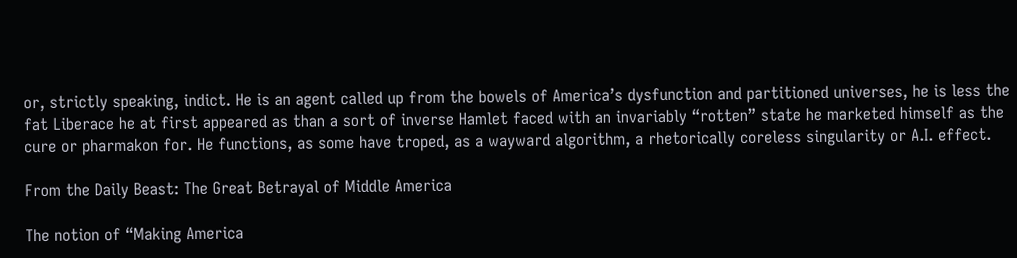or, strictly speaking, indict. He is an agent called up from the bowels of America’s dysfunction and partitioned universes, he is less the fat Liberace he at first appeared as than a sort of inverse Hamlet faced with an invariably “rotten” state he marketed himself as the cure or pharmakon for. He functions, as some have troped, as a wayward algorithm, a rhetorically coreless singularity or A.I. effect.

From the Daily Beast: The Great Betrayal of Middle America

The notion of “Making America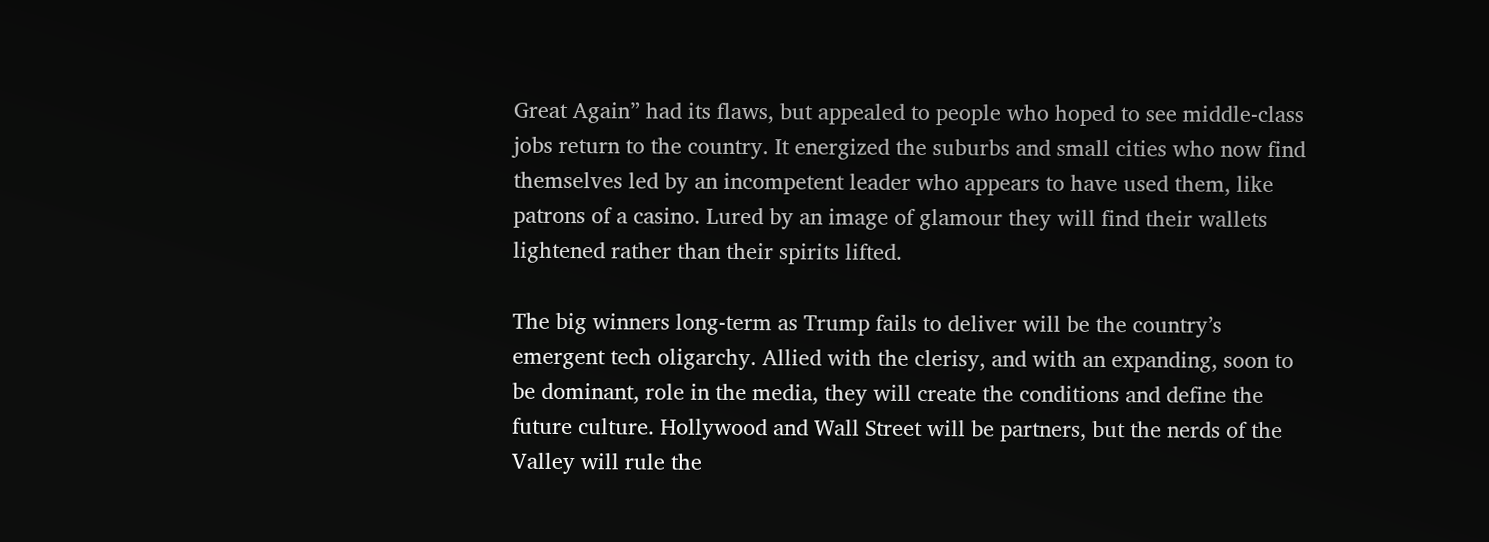Great Again” had its flaws, but appealed to people who hoped to see middle-class jobs return to the country. It energized the suburbs and small cities who now find themselves led by an incompetent leader who appears to have used them, like patrons of a casino. Lured by an image of glamour they will find their wallets lightened rather than their spirits lifted.

The big winners long-term as Trump fails to deliver will be the country’s emergent tech oligarchy. Allied with the clerisy, and with an expanding, soon to be dominant, role in the media, they will create the conditions and define the future culture. Hollywood and Wall Street will be partners, but the nerds of the Valley will rule the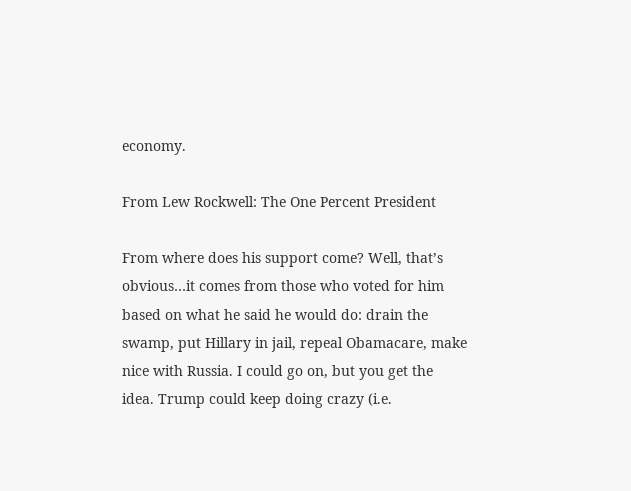economy.

From Lew Rockwell: The One Percent President

From where does his support come? Well, that’s obvious…it comes from those who voted for him based on what he said he would do: drain the swamp, put Hillary in jail, repeal Obamacare, make nice with Russia. I could go on, but you get the idea. Trump could keep doing crazy (i.e.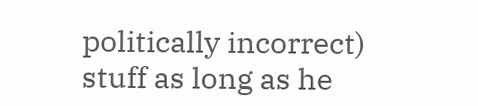politically incorrect) stuff as long as he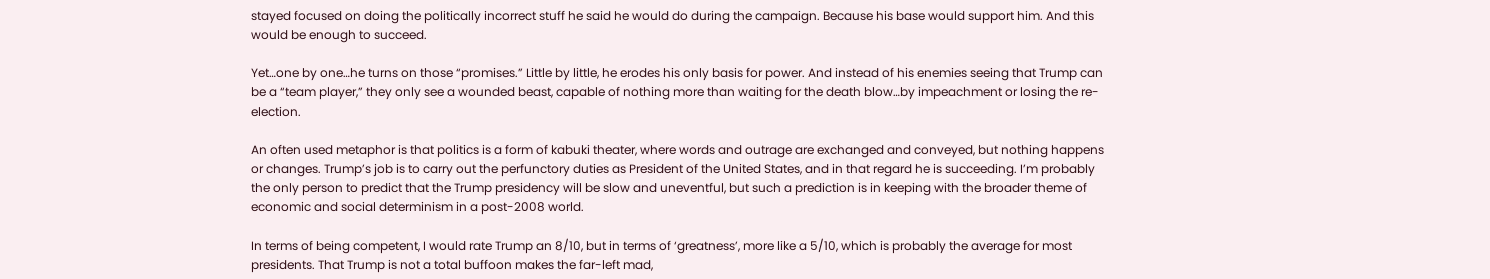stayed focused on doing the politically incorrect stuff he said he would do during the campaign. Because his base would support him. And this would be enough to succeed.

Yet…one by one…he turns on those “promises.” Little by little, he erodes his only basis for power. And instead of his enemies seeing that Trump can be a “team player,” they only see a wounded beast, capable of nothing more than waiting for the death blow…by impeachment or losing the re-election.

An often used metaphor is that politics is a form of kabuki theater, where words and outrage are exchanged and conveyed, but nothing happens or changes. Trump’s job is to carry out the perfunctory duties as President of the United States, and in that regard he is succeeding. I’m probably the only person to predict that the Trump presidency will be slow and uneventful, but such a prediction is in keeping with the broader theme of economic and social determinism in a post-2008 world.

In terms of being competent, I would rate Trump an 8/10, but in terms of ‘greatness’, more like a 5/10, which is probably the average for most presidents. That Trump is not a total buffoon makes the far-left mad,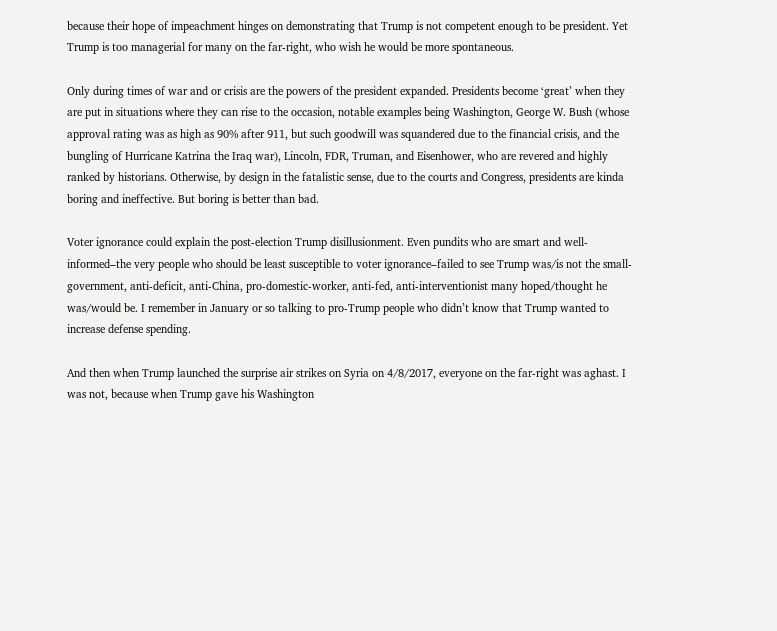because their hope of impeachment hinges on demonstrating that Trump is not competent enough to be president. Yet Trump is too managerial for many on the far-right, who wish he would be more spontaneous.

Only during times of war and or crisis are the powers of the president expanded. Presidents become ‘great’ when they are put in situations where they can rise to the occasion, notable examples being Washington, George W. Bush (whose approval rating was as high as 90% after 911, but such goodwill was squandered due to the financial crisis, and the bungling of Hurricane Katrina the Iraq war), Lincoln, FDR, Truman, and Eisenhower, who are revered and highly ranked by historians. Otherwise, by design in the fatalistic sense, due to the courts and Congress, presidents are kinda boring and ineffective. But boring is better than bad.

Voter ignorance could explain the post-election Trump disillusionment. Even pundits who are smart and well-informed–the very people who should be least susceptible to voter ignorance–failed to see Trump was/is not the small-government, anti-deficit, anti-China, pro-domestic-worker, anti-fed, anti-interventionist many hoped/thought he was/would be. I remember in January or so talking to pro-Trump people who didn’t know that Trump wanted to increase defense spending.

And then when Trump launched the surprise air strikes on Syria on 4/8/2017, everyone on the far-right was aghast. I was not, because when Trump gave his Washington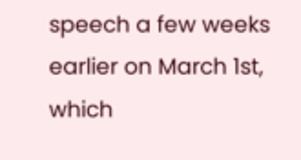speech a few weeks earlier on March 1st, which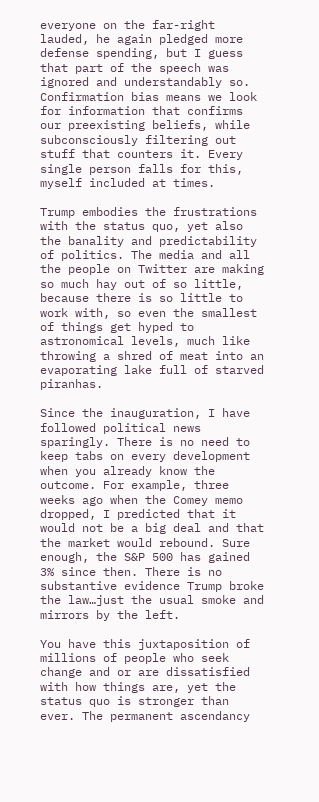everyone on the far-right lauded, he again pledged more defense spending, but I guess that part of the speech was ignored and understandably so. Confirmation bias means we look for information that confirms our preexisting beliefs, while subconsciously filtering out stuff that counters it. Every single person falls for this, myself included at times.

Trump embodies the frustrations with the status quo, yet also the banality and predictability of politics. The media and all the people on Twitter are making so much hay out of so little, because there is so little to work with, so even the smallest of things get hyped to astronomical levels, much like throwing a shred of meat into an evaporating lake full of starved piranhas.

Since the inauguration, I have followed political news sparingly. There is no need to keep tabs on every development when you already know the outcome. For example, three weeks ago when the Comey memo dropped, I predicted that it would not be a big deal and that the market would rebound. Sure enough, the S&P 500 has gained 3% since then. There is no substantive evidence Trump broke the law…just the usual smoke and mirrors by the left.

You have this juxtaposition of millions of people who seek change and or are dissatisfied with how things are, yet the status quo is stronger than ever. The permanent ascendancy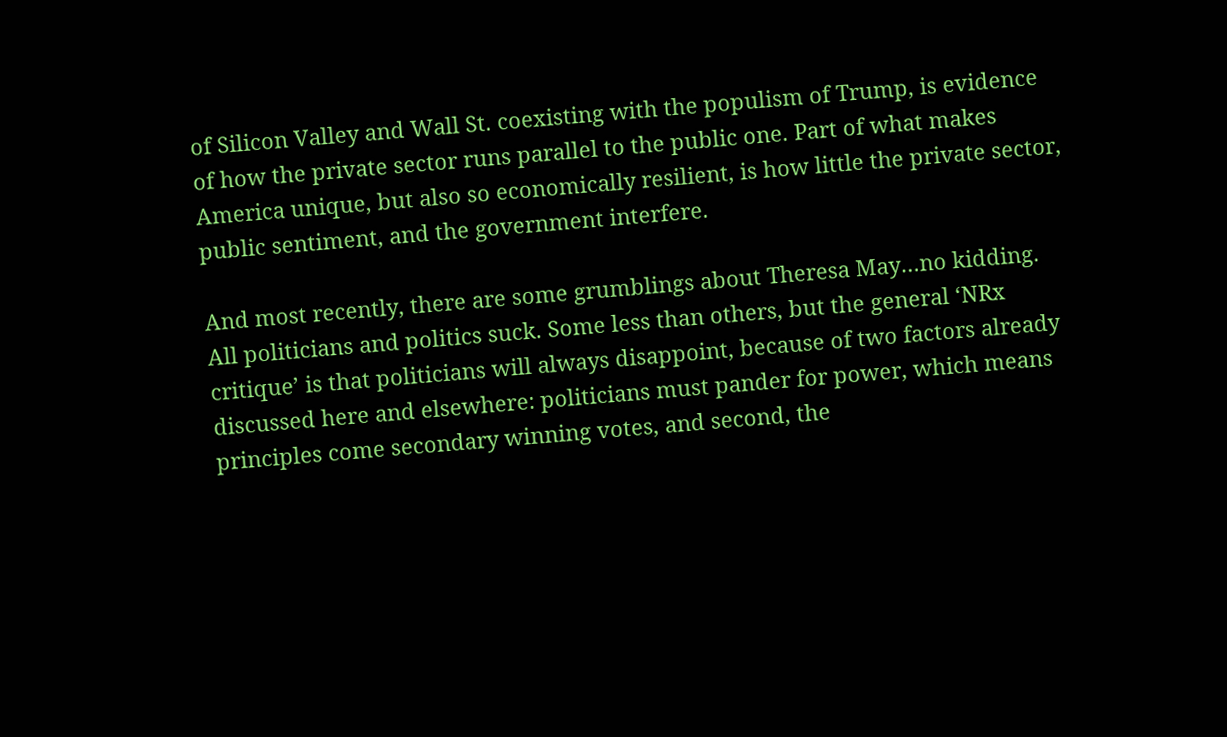of Silicon Valley and Wall St. coexisting with the populism of Trump, is evidence of how the private sector runs parallel to the public one. Part of what makes America unique, but also so economically resilient, is how little the private sector, public sentiment, and the government interfere.

And most recently, there are some grumblings about Theresa May…no kidding. All politicians and politics suck. Some less than others, but the general ‘NRx critique’ is that politicians will always disappoint, because of two factors already discussed here and elsewhere: politicians must pander for power, which means principles come secondary winning votes, and second, the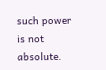such power is not absolute.